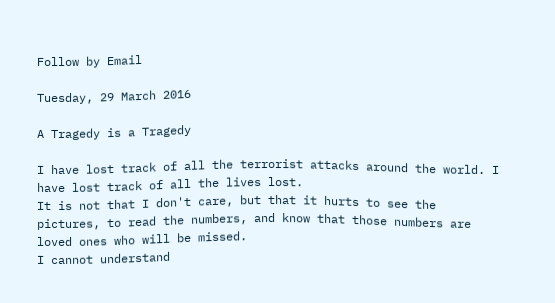Follow by Email

Tuesday, 29 March 2016

A Tragedy is a Tragedy

I have lost track of all the terrorist attacks around the world. I have lost track of all the lives lost.
It is not that I don't care, but that it hurts to see the pictures, to read the numbers, and know that those numbers are loved ones who will be missed.
I cannot understand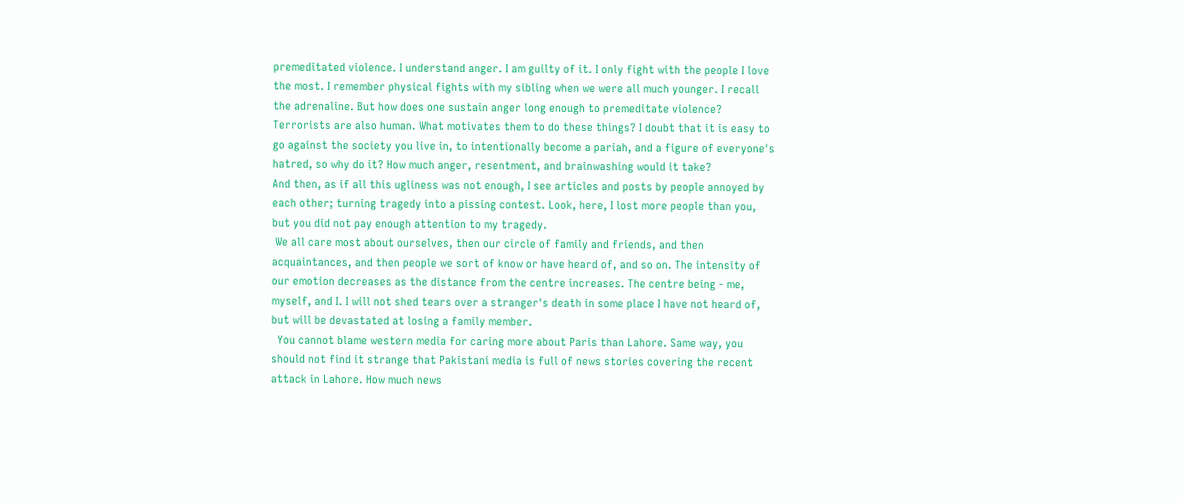premeditated violence. I understand anger. I am guilty of it. I only fight with the people I love the most. I remember physical fights with my sibling when we were all much younger. I recall the adrenaline. But how does one sustain anger long enough to premeditate violence? Terrorists are also human. What motivates them to do these things? I doubt that it is easy to go against the society you live in, to intentionally become a pariah, and a figure of everyone's hatred, so why do it? How much anger, resentment, and brainwashing would it take?
And then, as if all this ugliness was not enough, I see articles and posts by people annoyed by each other; turning tragedy into a pissing contest. Look, here, I lost more people than you, but you did not pay enough attention to my tragedy.
 We all care most about ourselves, then our circle of family and friends, and then acquaintances, and then people we sort of know or have heard of, and so on. The intensity of our emotion decreases as the distance from the centre increases. The centre being - me, myself, and I. I will not shed tears over a stranger's death in some place I have not heard of, but will be devastated at losing a family member.
  You cannot blame western media for caring more about Paris than Lahore. Same way, you should not find it strange that Pakistani media is full of news stories covering the recent attack in Lahore. How much news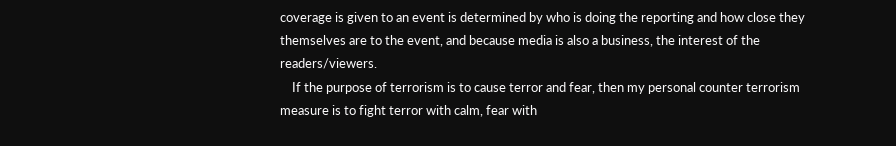coverage is given to an event is determined by who is doing the reporting and how close they themselves are to the event, and because media is also a business, the interest of the readers/viewers.
    If the purpose of terrorism is to cause terror and fear, then my personal counter terrorism measure is to fight terror with calm, fear with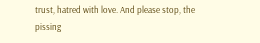trust, hatred with love. And please stop, the pissing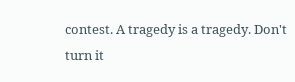contest. A tragedy is a tragedy. Don't turn it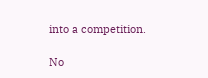into a competition.

No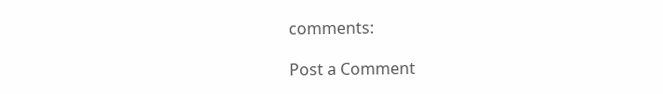comments:

Post a Comment